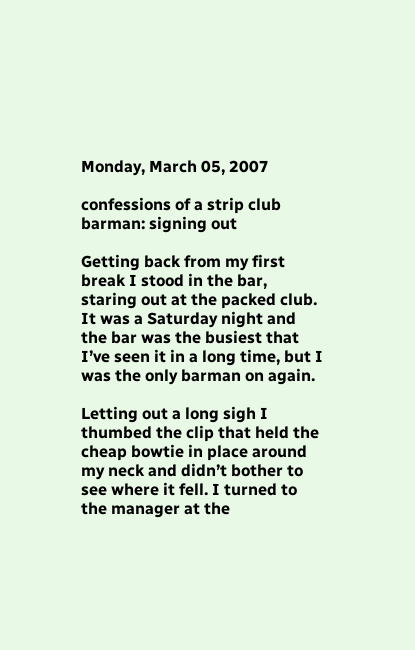Monday, March 05, 2007

confessions of a strip club barman: signing out

Getting back from my first break I stood in the bar, staring out at the packed club. It was a Saturday night and the bar was the busiest that I’ve seen it in a long time, but I was the only barman on again.

Letting out a long sigh I thumbed the clip that held the cheap bowtie in place around my neck and didn’t bother to see where it fell. I turned to the manager at the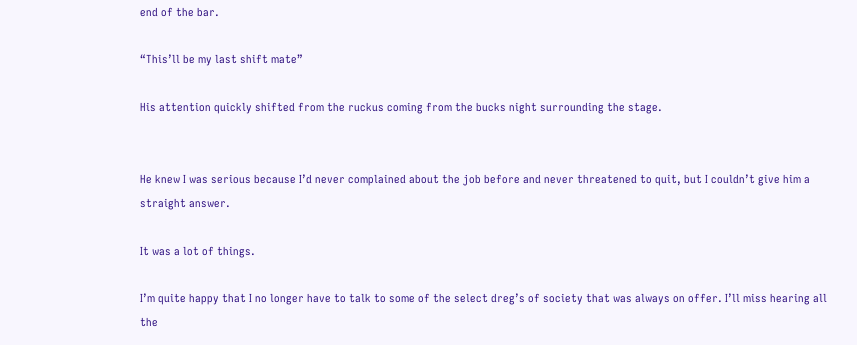end of the bar.

“This’ll be my last shift mate”

His attention quickly shifted from the ruckus coming from the bucks night surrounding the stage.


He knew I was serious because I’d never complained about the job before and never threatened to quit, but I couldn’t give him a straight answer.

It was a lot of things.

I’m quite happy that I no longer have to talk to some of the select dreg’s of society that was always on offer. I’ll miss hearing all the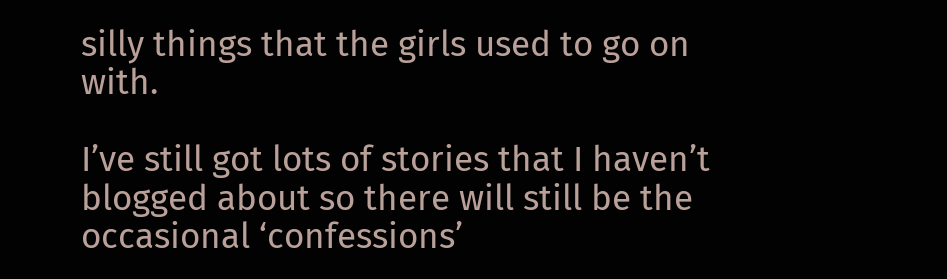silly things that the girls used to go on with.

I’ve still got lots of stories that I haven’t blogged about so there will still be the occasional ‘confessions’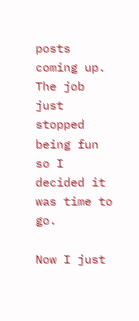posts coming up. The job just stopped being fun so I decided it was time to go.

Now I just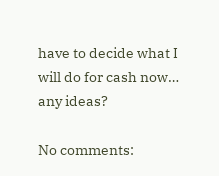have to decide what I will do for cash now… any ideas?

No comments: